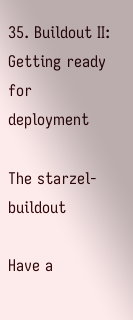35. Buildout II: Getting ready for deployment

The starzel-buildout

Have a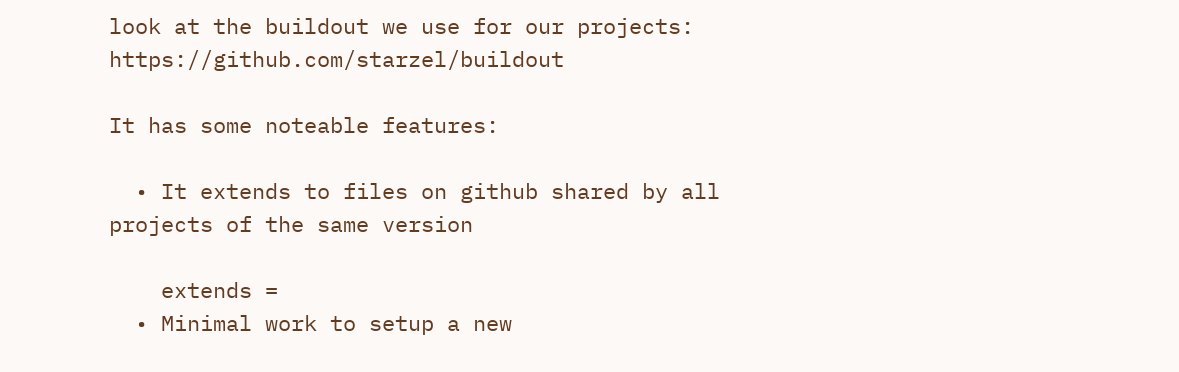look at the buildout we use for our projects: https://github.com/starzel/buildout

It has some noteable features:

  • It extends to files on github shared by all projects of the same version

    extends =
  • Minimal work to setup a new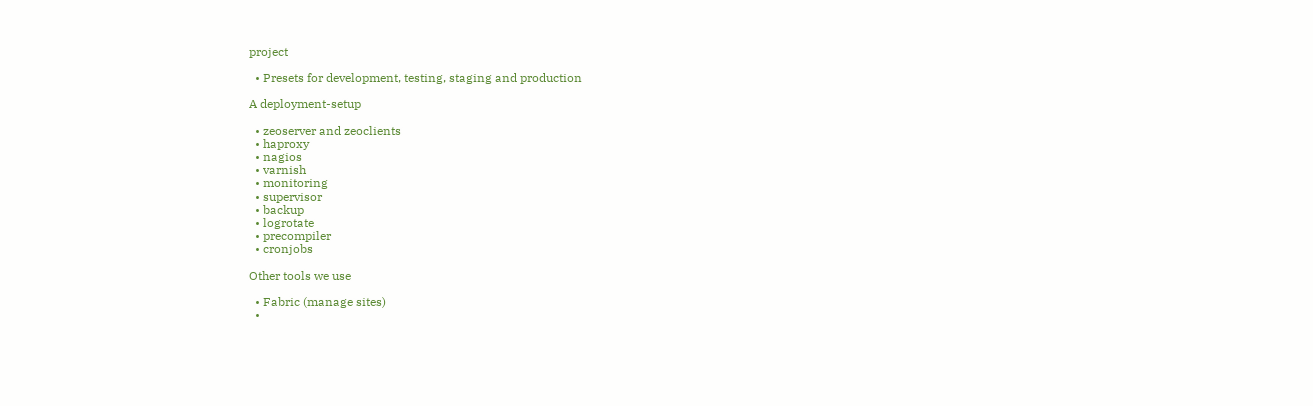project

  • Presets for development, testing, staging and production

A deployment-setup

  • zeoserver and zeoclients
  • haproxy
  • nagios
  • varnish
  • monitoring
  • supervisor
  • backup
  • logrotate
  • precompiler
  • cronjobs

Other tools we use

  • Fabric (manage sites)
  •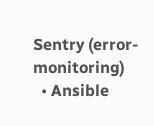Sentry (error-monitoring)
  • Ansible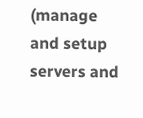(manage and setup servers and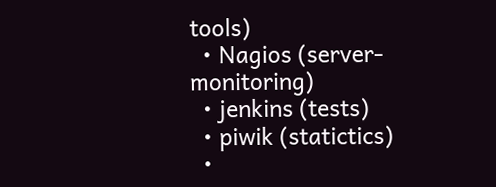tools)
  • Nagios (server-monitoring)
  • jenkins (tests)
  • piwik (statictics)
  •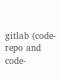gitlab (code-repo and code-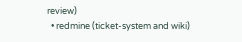review)
  • redmine (ticket-system and wiki)